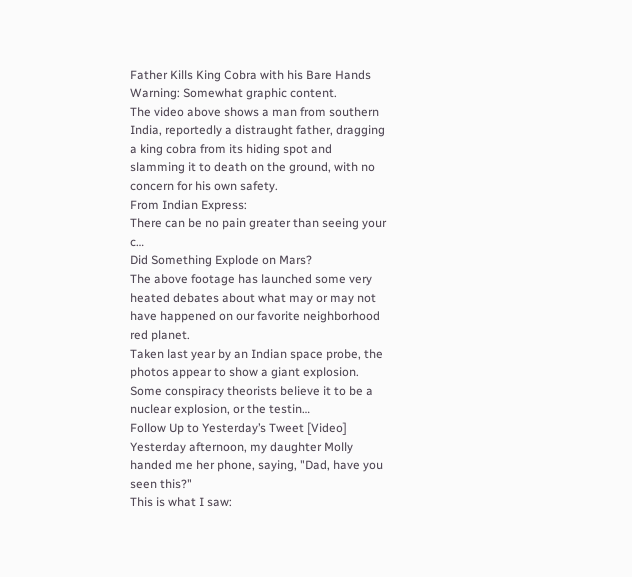Father Kills King Cobra with his Bare Hands
Warning: Somewhat graphic content.
The video above shows a man from southern India, reportedly a distraught father, dragging a king cobra from its hiding spot and slamming it to death on the ground, with no concern for his own safety.
From Indian Express:
There can be no pain greater than seeing your c…
Did Something Explode on Mars?
The above footage has launched some very heated debates about what may or may not have happened on our favorite neighborhood red planet.
Taken last year by an Indian space probe, the photos appear to show a giant explosion. Some conspiracy theorists believe it to be a nuclear explosion, or the testin…
Follow Up to Yesterday’s Tweet [Video]
Yesterday afternoon, my daughter Molly handed me her phone, saying, "Dad, have you seen this?"
This is what I saw: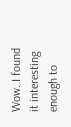Wow. I found it interesting enough to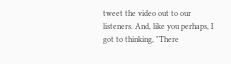tweet the video out to our listeners. And, like you perhaps, I got to thinking, "There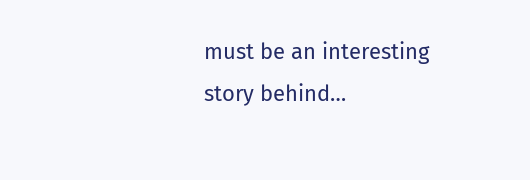must be an interesting story behind…